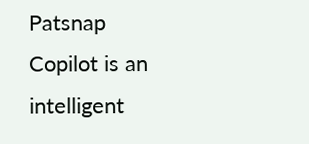Patsnap Copilot is an intelligent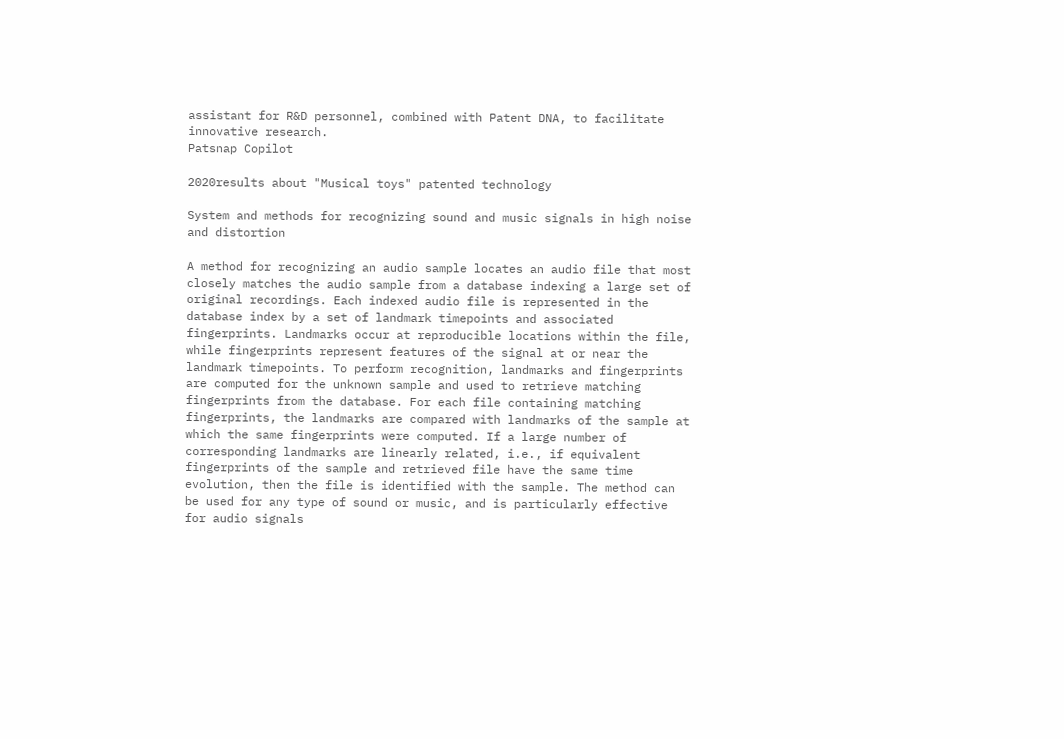assistant for R&D personnel, combined with Patent DNA, to facilitate innovative research.
Patsnap Copilot

2020results about "Musical toys" patented technology

System and methods for recognizing sound and music signals in high noise and distortion

A method for recognizing an audio sample locates an audio file that most closely matches the audio sample from a database indexing a large set of original recordings. Each indexed audio file is represented in the database index by a set of landmark timepoints and associated fingerprints. Landmarks occur at reproducible locations within the file, while fingerprints represent features of the signal at or near the landmark timepoints. To perform recognition, landmarks and fingerprints are computed for the unknown sample and used to retrieve matching fingerprints from the database. For each file containing matching fingerprints, the landmarks are compared with landmarks of the sample at which the same fingerprints were computed. If a large number of corresponding landmarks are linearly related, i.e., if equivalent fingerprints of the sample and retrieved file have the same time evolution, then the file is identified with the sample. The method can be used for any type of sound or music, and is particularly effective for audio signals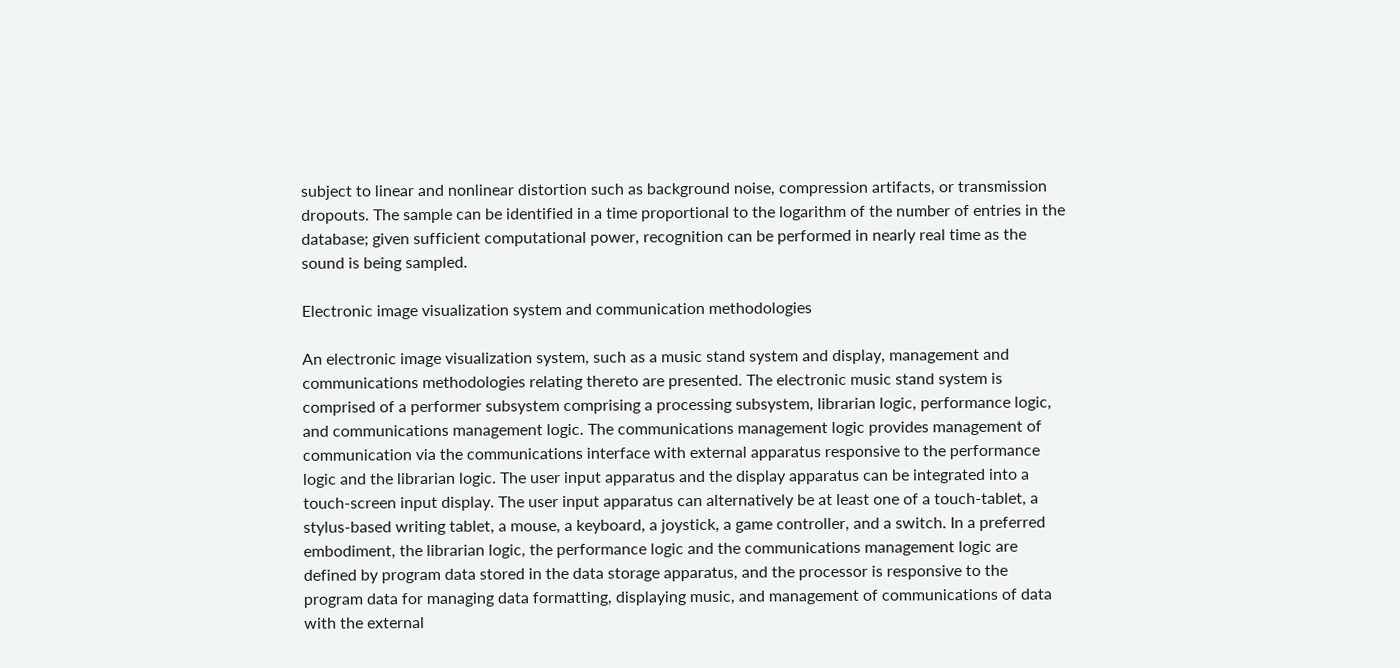subject to linear and nonlinear distortion such as background noise, compression artifacts, or transmission dropouts. The sample can be identified in a time proportional to the logarithm of the number of entries in the database; given sufficient computational power, recognition can be performed in nearly real time as the sound is being sampled.

Electronic image visualization system and communication methodologies

An electronic image visualization system, such as a music stand system and display, management and communications methodologies relating thereto are presented. The electronic music stand system is comprised of a performer subsystem comprising a processing subsystem, librarian logic, performance logic, and communications management logic. The communications management logic provides management of communication via the communications interface with external apparatus responsive to the performance logic and the librarian logic. The user input apparatus and the display apparatus can be integrated into a touch-screen input display. The user input apparatus can alternatively be at least one of a touch-tablet, a stylus-based writing tablet, a mouse, a keyboard, a joystick, a game controller, and a switch. In a preferred embodiment, the librarian logic, the performance logic and the communications management logic are defined by program data stored in the data storage apparatus, and the processor is responsive to the program data for managing data formatting, displaying music, and management of communications of data with the external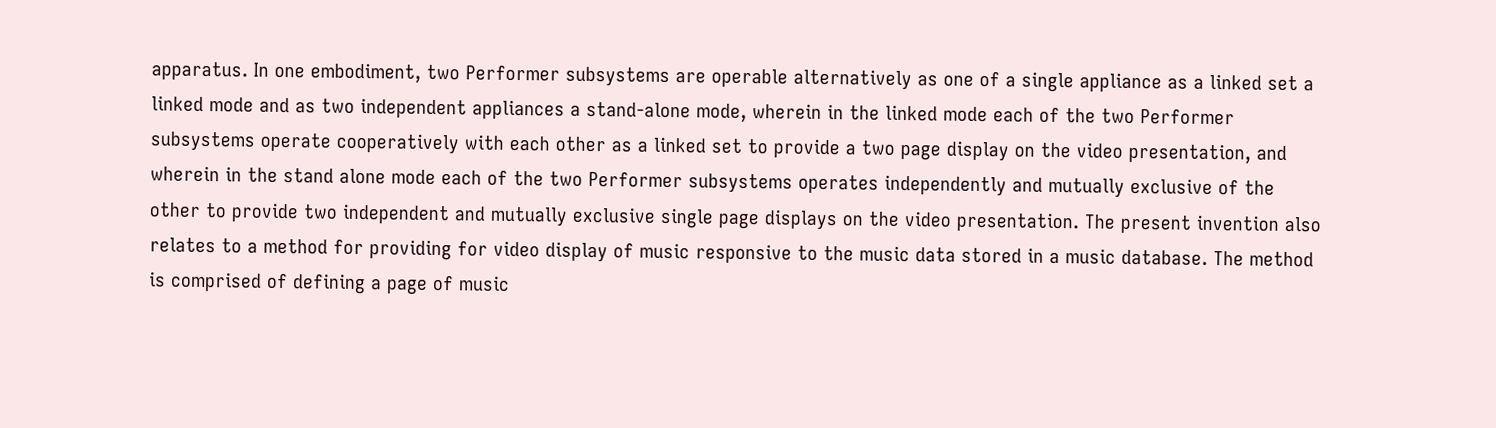apparatus. In one embodiment, two Performer subsystems are operable alternatively as one of a single appliance as a linked set a linked mode and as two independent appliances a stand-alone mode, wherein in the linked mode each of the two Performer subsystems operate cooperatively with each other as a linked set to provide a two page display on the video presentation, and wherein in the stand alone mode each of the two Performer subsystems operates independently and mutually exclusive of the other to provide two independent and mutually exclusive single page displays on the video presentation. The present invention also relates to a method for providing for video display of music responsive to the music data stored in a music database. The method is comprised of defining a page of music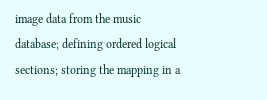image data from the music database; defining ordered logical sections; storing the mapping in a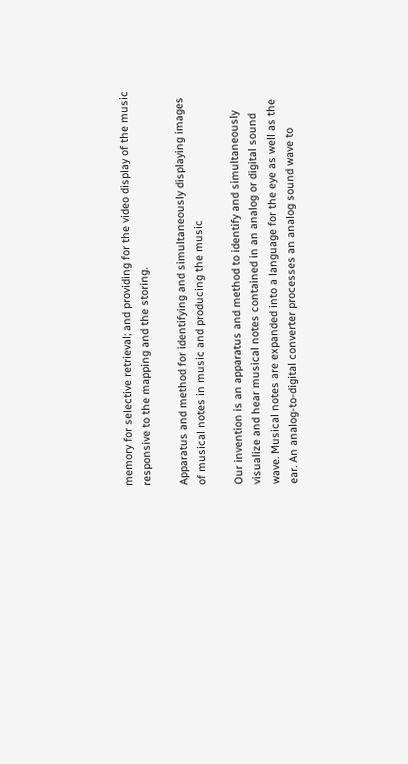memory for selective retrieval; and providing for the video display of the music responsive to the mapping and the storing.

Apparatus and method for identifying and simultaneously displaying images of musical notes in music and producing the music

Our invention is an apparatus and method to identify and simultaneously visualize and hear musical notes contained in an analog or digital sound wave. Musical notes are expanded into a language for the eye as well as the ear. An analog-to-digital converter processes an analog sound wave to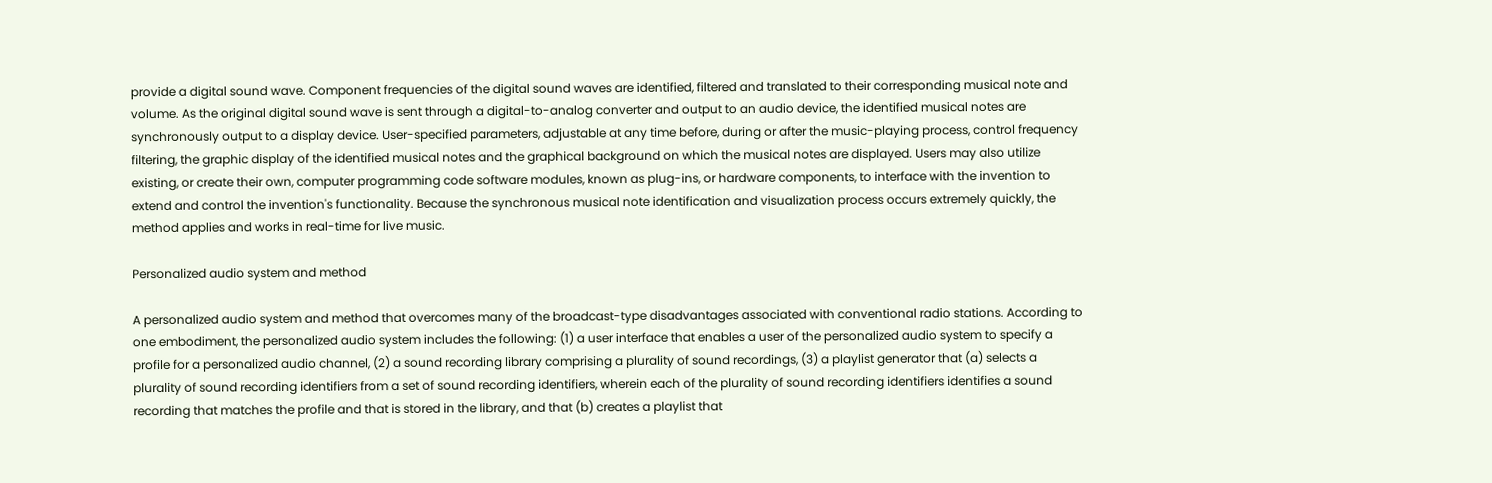provide a digital sound wave. Component frequencies of the digital sound waves are identified, filtered and translated to their corresponding musical note and volume. As the original digital sound wave is sent through a digital-to-analog converter and output to an audio device, the identified musical notes are synchronously output to a display device. User-specified parameters, adjustable at any time before, during or after the music-playing process, control frequency filtering, the graphic display of the identified musical notes and the graphical background on which the musical notes are displayed. Users may also utilize existing, or create their own, computer programming code software modules, known as plug-ins, or hardware components, to interface with the invention to extend and control the invention's functionality. Because the synchronous musical note identification and visualization process occurs extremely quickly, the method applies and works in real-time for live music.

Personalized audio system and method

A personalized audio system and method that overcomes many of the broadcast-type disadvantages associated with conventional radio stations. According to one embodiment, the personalized audio system includes the following: (1) a user interface that enables a user of the personalized audio system to specify a profile for a personalized audio channel, (2) a sound recording library comprising a plurality of sound recordings, (3) a playlist generator that (a) selects a plurality of sound recording identifiers from a set of sound recording identifiers, wherein each of the plurality of sound recording identifiers identifies a sound recording that matches the profile and that is stored in the library, and that (b) creates a playlist that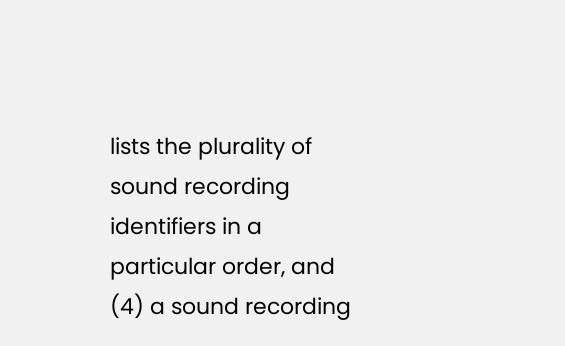lists the plurality of sound recording identifiers in a particular order, and (4) a sound recording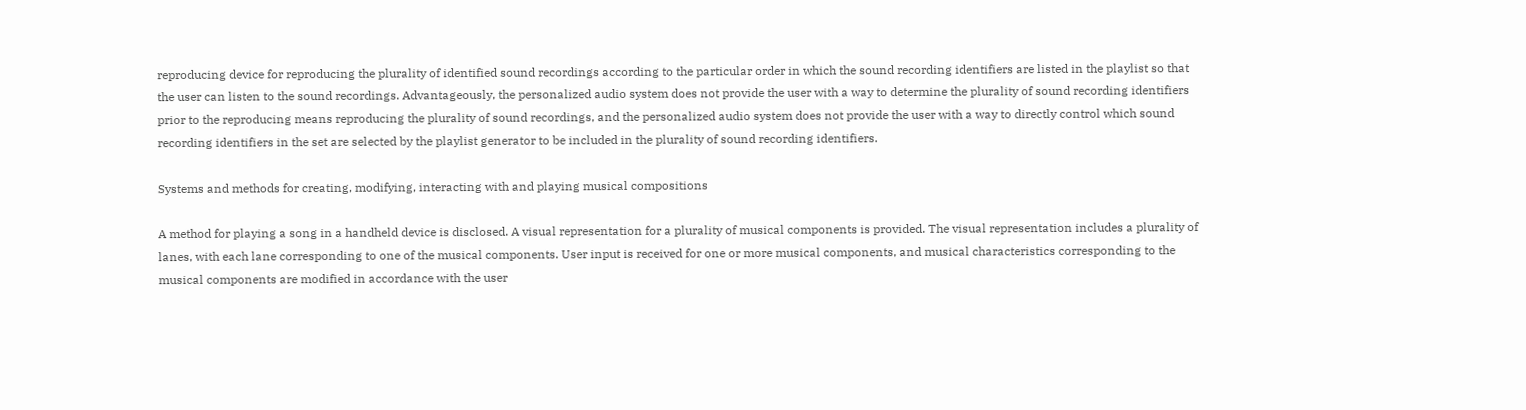reproducing device for reproducing the plurality of identified sound recordings according to the particular order in which the sound recording identifiers are listed in the playlist so that the user can listen to the sound recordings. Advantageously, the personalized audio system does not provide the user with a way to determine the plurality of sound recording identifiers prior to the reproducing means reproducing the plurality of sound recordings, and the personalized audio system does not provide the user with a way to directly control which sound recording identifiers in the set are selected by the playlist generator to be included in the plurality of sound recording identifiers.

Systems and methods for creating, modifying, interacting with and playing musical compositions

A method for playing a song in a handheld device is disclosed. A visual representation for a plurality of musical components is provided. The visual representation includes a plurality of lanes, with each lane corresponding to one of the musical components. User input is received for one or more musical components, and musical characteristics corresponding to the musical components are modified in accordance with the user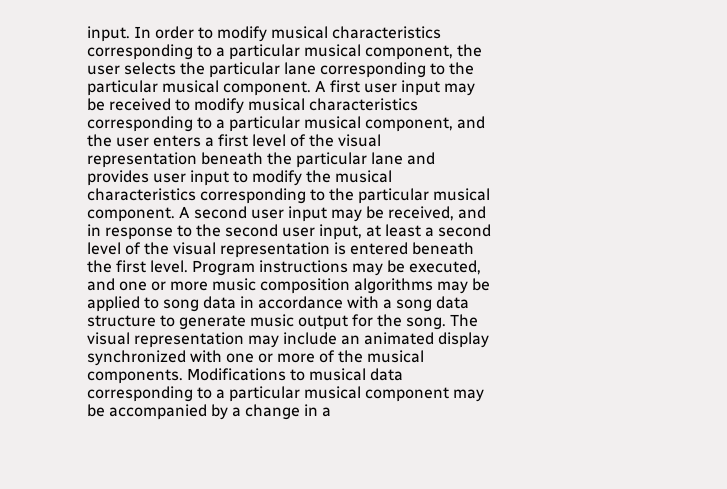input. In order to modify musical characteristics corresponding to a particular musical component, the user selects the particular lane corresponding to the particular musical component. A first user input may be received to modify musical characteristics corresponding to a particular musical component, and the user enters a first level of the visual representation beneath the particular lane and provides user input to modify the musical characteristics corresponding to the particular musical component. A second user input may be received, and in response to the second user input, at least a second level of the visual representation is entered beneath the first level. Program instructions may be executed, and one or more music composition algorithms may be applied to song data in accordance with a song data structure to generate music output for the song. The visual representation may include an animated display synchronized with one or more of the musical components. Modifications to musical data corresponding to a particular musical component may be accompanied by a change in a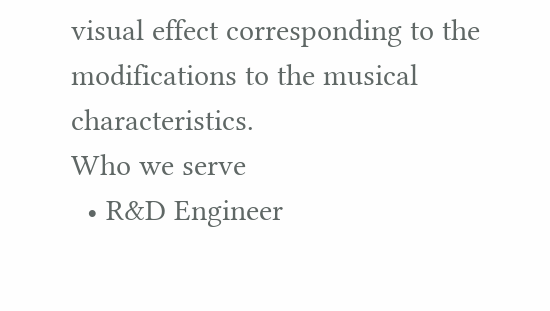visual effect corresponding to the modifications to the musical characteristics.
Who we serve
  • R&D Engineer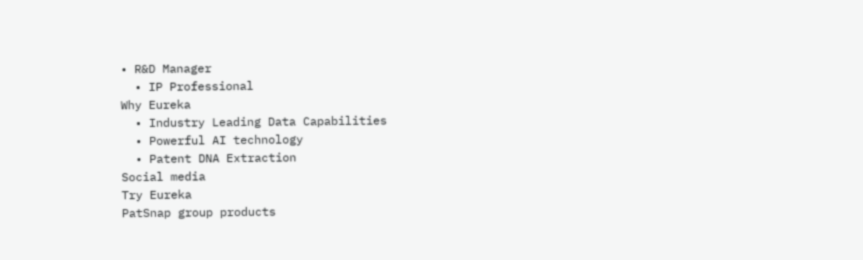• R&D Manager
  • IP Professional
Why Eureka
  • Industry Leading Data Capabilities
  • Powerful AI technology
  • Patent DNA Extraction
Social media
Try Eureka
PatSnap group products